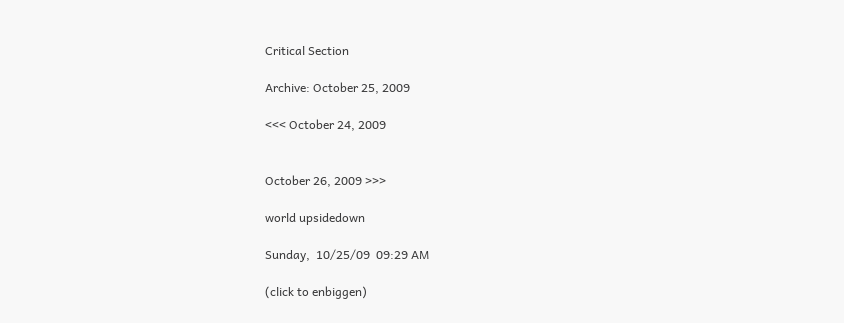Critical Section

Archive: October 25, 2009

<<< October 24, 2009


October 26, 2009 >>>

world upsidedown

Sunday,  10/25/09  09:29 AM

(click to enbiggen)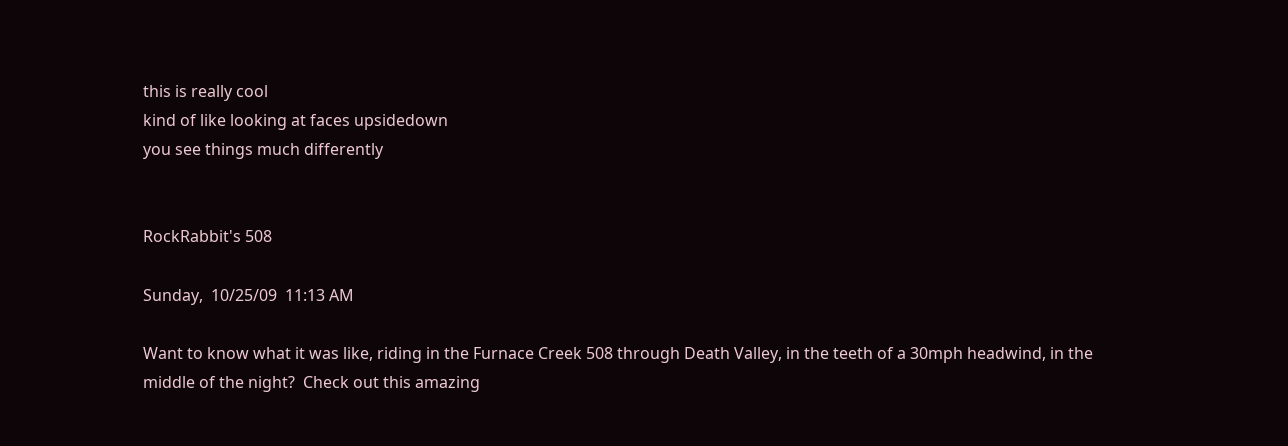this is really cool
kind of like looking at faces upsidedown
you see things much differently


RockRabbit's 508

Sunday,  10/25/09  11:13 AM

Want to know what it was like, riding in the Furnace Creek 508 through Death Valley, in the teeth of a 30mph headwind, in the middle of the night?  Check out this amazing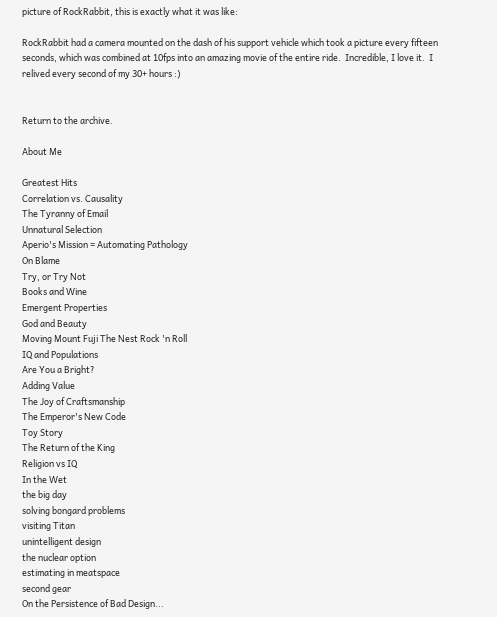picture of RockRabbit, this is exactly what it was like:

RockRabbit had a camera mounted on the dash of his support vehicle which took a picture every fifteen seconds, which was combined at 10fps into an amazing movie of the entire ride.  Incredible, I love it.  I relived every second of my 30+ hours :)


Return to the archive.

About Me

Greatest Hits
Correlation vs. Causality
The Tyranny of Email
Unnatural Selection
Aperio's Mission = Automating Pathology
On Blame
Try, or Try Not
Books and Wine
Emergent Properties
God and Beauty
Moving Mount Fuji The Nest Rock 'n Roll
IQ and Populations
Are You a Bright?
Adding Value
The Joy of Craftsmanship
The Emperor's New Code
Toy Story
The Return of the King
Religion vs IQ
In the Wet
the big day
solving bongard problems
visiting Titan
unintelligent design
the nuclear option
estimating in meatspace
second gear
On the Persistence of Bad Design...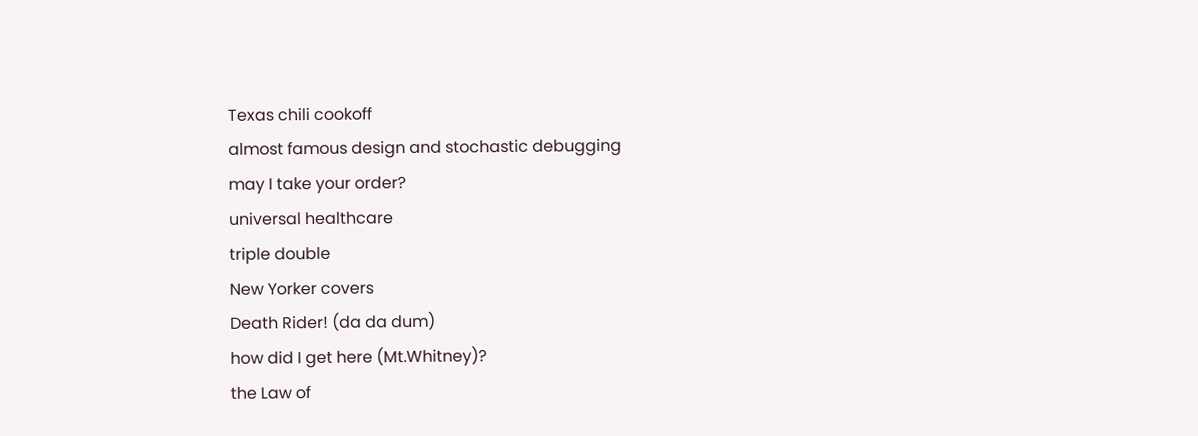Texas chili cookoff
almost famous design and stochastic debugging
may I take your order?
universal healthcare
triple double
New Yorker covers
Death Rider! (da da dum)
how did I get here (Mt.Whitney)?
the Law of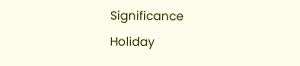Significance
Holiday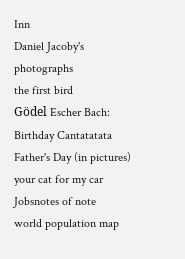Inn
Daniel Jacoby's photographs
the first bird
Gödel Escher Bach: Birthday Cantatatata
Father's Day (in pictures)
your cat for my car
Jobsnotes of note
world population map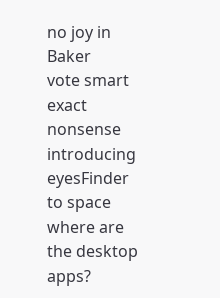no joy in Baker
vote smart
exact nonsense
introducing eyesFinder
to space
where are the desktop apps?